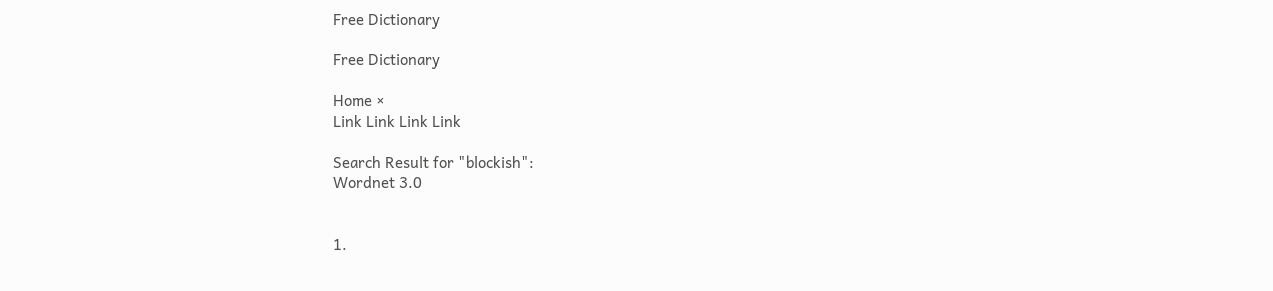Free Dictionary

Free Dictionary

Home ×
Link Link Link Link

Search Result for "blockish":
Wordnet 3.0


1.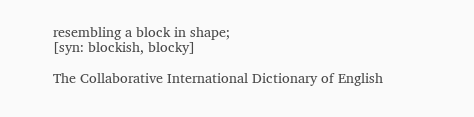resembling a block in shape;
[syn: blockish, blocky]

The Collaborative International Dictionary of English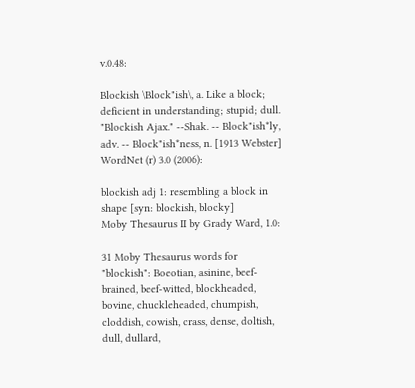v.0.48:

Blockish \Block"ish\, a. Like a block; deficient in understanding; stupid; dull. "Blockish Ajax." --Shak. -- Block"ish*ly, adv. -- Block"ish*ness, n. [1913 Webster]
WordNet (r) 3.0 (2006):

blockish adj 1: resembling a block in shape [syn: blockish, blocky]
Moby Thesaurus II by Grady Ward, 1.0:

31 Moby Thesaurus words for "blockish": Boeotian, asinine, beef-brained, beef-witted, blockheaded, bovine, chuckleheaded, chumpish, cloddish, cowish, crass, dense, doltish, dull, dullard,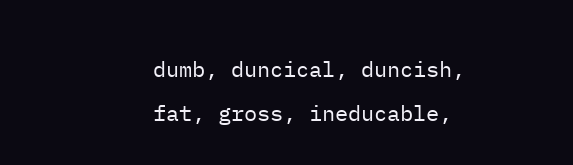dumb, duncical, duncish, fat, gross, ineducable,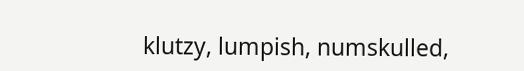klutzy, lumpish, numskulled,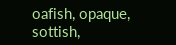oafish, opaque, sottish,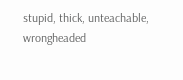stupid, thick, unteachable, wrongheaded